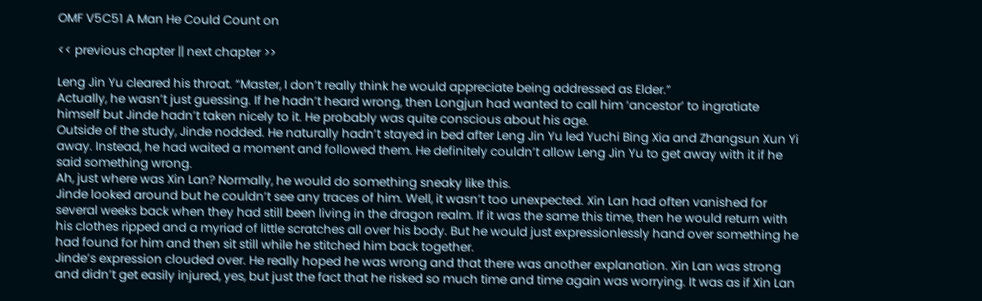OMF V5C51 A Man He Could Count on

<< previous chapter || next chapter >>

Leng Jin Yu cleared his throat. “Master, I don’t really think he would appreciate being addressed as Elder.”
Actually, he wasn’t just guessing. If he hadn’t heard wrong, then Longjun had wanted to call him ‘ancestor’ to ingratiate himself but Jinde hadn’t taken nicely to it. He probably was quite conscious about his age.
Outside of the study, Jinde nodded. He naturally hadn’t stayed in bed after Leng Jin Yu led Yuchi Bing Xia and Zhangsun Xun Yi away. Instead, he had waited a moment and followed them. He definitely couldn’t allow Leng Jin Yu to get away with it if he said something wrong.
Ah, just where was Xin Lan? Normally, he would do something sneaky like this.
Jinde looked around but he couldn’t see any traces of him. Well, it wasn’t too unexpected. Xin Lan had often vanished for several weeks back when they had still been living in the dragon realm. If it was the same this time, then he would return with his clothes ripped and a myriad of little scratches all over his body. But he would just expressionlessly hand over something he had found for him and then sit still while he stitched him back together.
Jinde’s expression clouded over. He really hoped he was wrong and that there was another explanation. Xin Lan was strong and didn’t get easily injured, yes, but just the fact that he risked so much time and time again was worrying. It was as if Xin Lan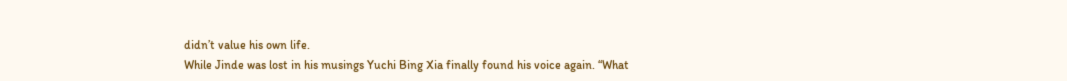didn’t value his own life.
While Jinde was lost in his musings Yuchi Bing Xia finally found his voice again. “What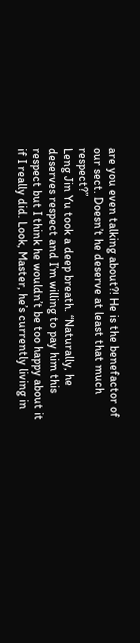are you even talking about?! He is the benefactor of our sect. Doesn’t he deserve at least that much respect?”
Leng Jin Yu took a deep breath. “Naturally, he deserves respect and I’m willing to pay him this respect but I think he wouldn’t be too happy about it if I really did. Look, Master, he’s currently living in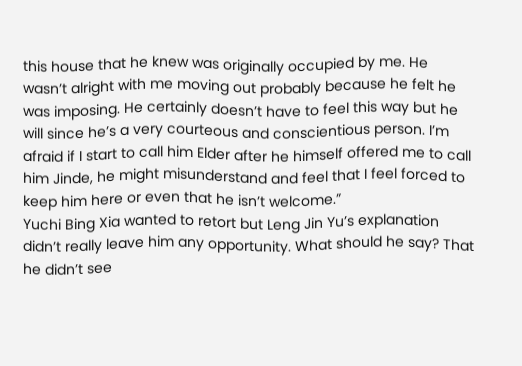this house that he knew was originally occupied by me. He wasn’t alright with me moving out probably because he felt he was imposing. He certainly doesn’t have to feel this way but he will since he’s a very courteous and conscientious person. I’m afraid if I start to call him Elder after he himself offered me to call him Jinde, he might misunderstand and feel that I feel forced to keep him here or even that he isn’t welcome.”
Yuchi Bing Xia wanted to retort but Leng Jin Yu’s explanation didn’t really leave him any opportunity. What should he say? That he didn’t see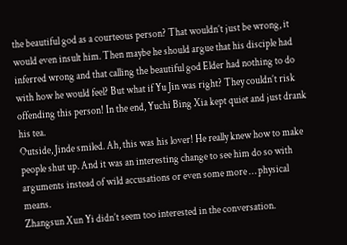the beautiful god as a courteous person? That wouldn’t just be wrong, it would even insult him. Then maybe he should argue that his disciple had inferred wrong and that calling the beautiful god Elder had nothing to do with how he would feel? But what if Yu Jin was right? They couldn’t risk offending this person! In the end, Yuchi Bing Xia kept quiet and just drank his tea.
Outside, Jinde smiled. Ah, this was his lover! He really knew how to make people shut up. And it was an interesting change to see him do so with arguments instead of wild accusations or even some more … physical means.
Zhangsun Xun Yi didn’t seem too interested in the conversation.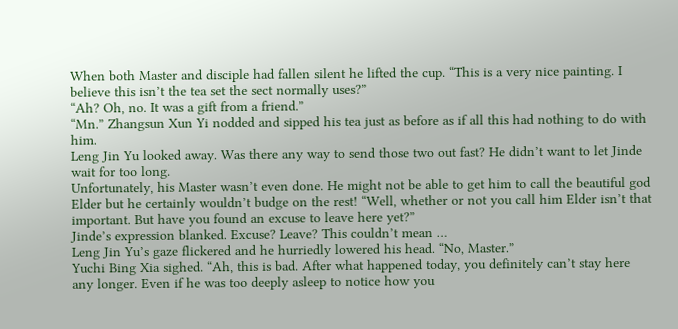When both Master and disciple had fallen silent he lifted the cup. “This is a very nice painting. I believe this isn’t the tea set the sect normally uses?”
“Ah? Oh, no. It was a gift from a friend.”
“Mn.” Zhangsun Xun Yi nodded and sipped his tea just as before as if all this had nothing to do with him.
Leng Jin Yu looked away. Was there any way to send those two out fast? He didn’t want to let Jinde wait for too long.
Unfortunately, his Master wasn’t even done. He might not be able to get him to call the beautiful god Elder but he certainly wouldn’t budge on the rest! “Well, whether or not you call him Elder isn’t that important. But have you found an excuse to leave here yet?”
Jinde’s expression blanked. Excuse? Leave? This couldn’t mean …
Leng Jin Yu’s gaze flickered and he hurriedly lowered his head. “No, Master.”
Yuchi Bing Xia sighed. “Ah, this is bad. After what happened today, you definitely can’t stay here any longer. Even if he was too deeply asleep to notice how you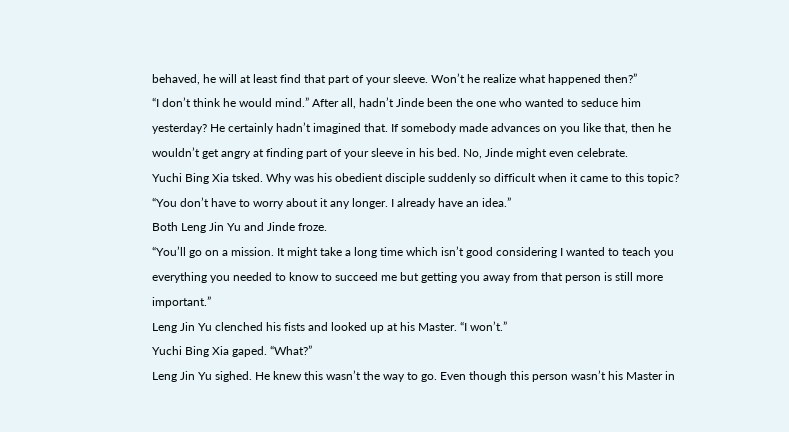behaved, he will at least find that part of your sleeve. Won’t he realize what happened then?”
“I don’t think he would mind.” After all, hadn’t Jinde been the one who wanted to seduce him yesterday? He certainly hadn’t imagined that. If somebody made advances on you like that, then he wouldn’t get angry at finding part of your sleeve in his bed. No, Jinde might even celebrate.
Yuchi Bing Xia tsked. Why was his obedient disciple suddenly so difficult when it came to this topic? “You don’t have to worry about it any longer. I already have an idea.”
Both Leng Jin Yu and Jinde froze.
“You’ll go on a mission. It might take a long time which isn’t good considering I wanted to teach you everything you needed to know to succeed me but getting you away from that person is still more important.”
Leng Jin Yu clenched his fists and looked up at his Master. “I won’t.”
Yuchi Bing Xia gaped. “What?”
Leng Jin Yu sighed. He knew this wasn’t the way to go. Even though this person wasn’t his Master in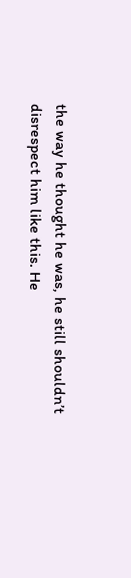the way he thought he was, he still shouldn’t disrespect him like this. He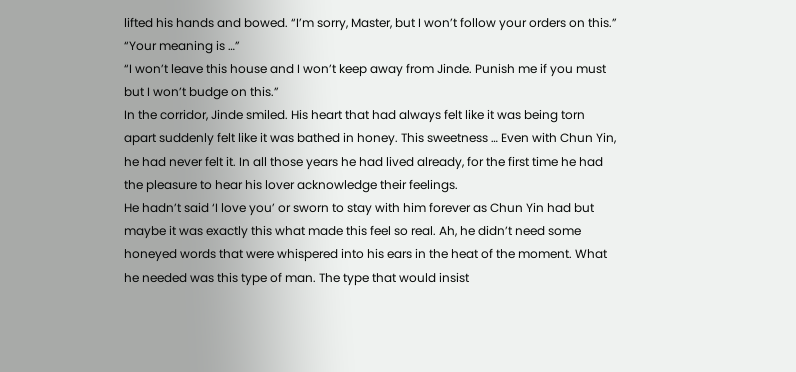lifted his hands and bowed. “I’m sorry, Master, but I won’t follow your orders on this.”
“Your meaning is …”
“I won’t leave this house and I won’t keep away from Jinde. Punish me if you must but I won’t budge on this.”
In the corridor, Jinde smiled. His heart that had always felt like it was being torn apart suddenly felt like it was bathed in honey. This sweetness … Even with Chun Yin, he had never felt it. In all those years he had lived already, for the first time he had the pleasure to hear his lover acknowledge their feelings.
He hadn’t said ‘I love you’ or sworn to stay with him forever as Chun Yin had but maybe it was exactly this what made this feel so real. Ah, he didn’t need some honeyed words that were whispered into his ears in the heat of the moment. What he needed was this type of man. The type that would insist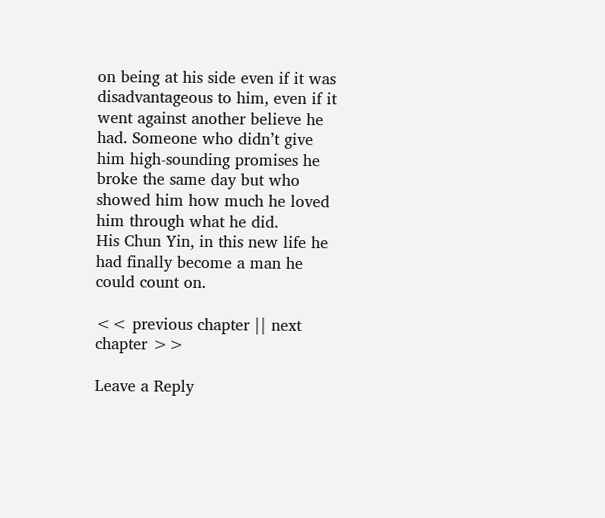on being at his side even if it was disadvantageous to him, even if it went against another believe he had. Someone who didn’t give him high-sounding promises he broke the same day but who showed him how much he loved him through what he did.
His Chun Yin, in this new life he had finally become a man he could count on.

<< previous chapter || next chapter >>

Leave a Reply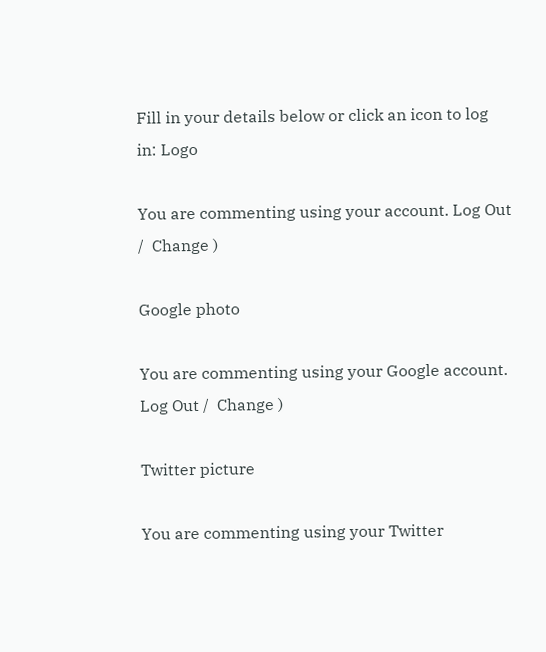Fill in your details below or click an icon to log in: Logo

You are commenting using your account. Log Out /  Change )

Google photo

You are commenting using your Google account. Log Out /  Change )

Twitter picture

You are commenting using your Twitter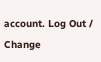account. Log Out /  Change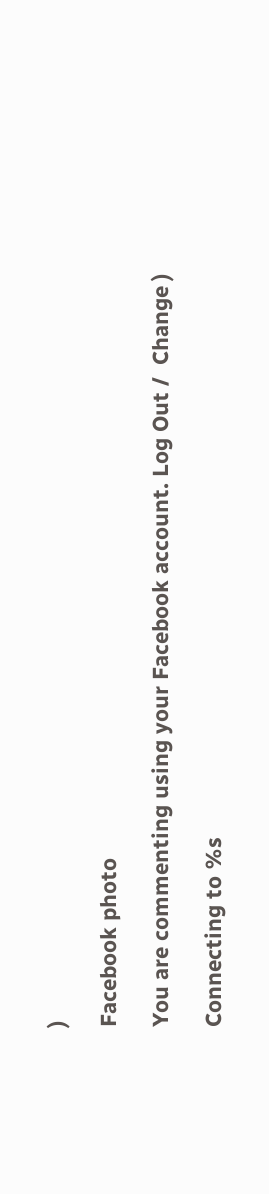)

Facebook photo

You are commenting using your Facebook account. Log Out /  Change )

Connecting to %s